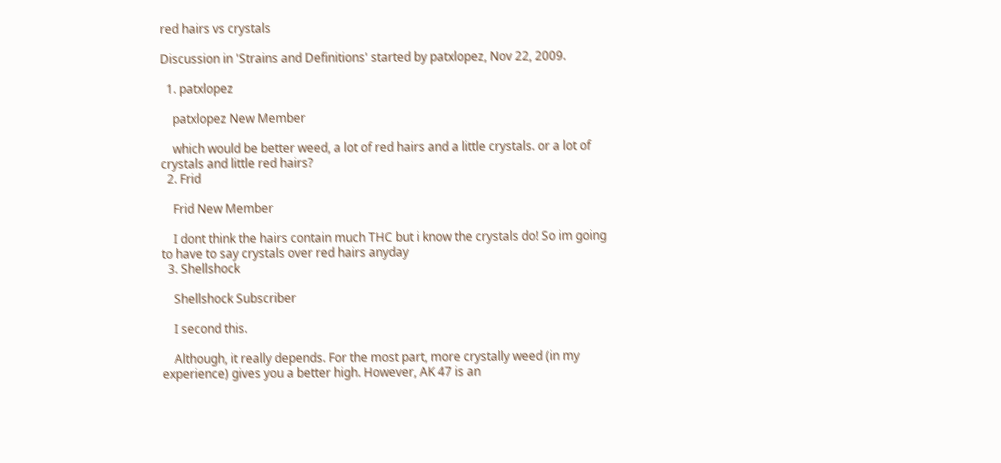red hairs vs crystals

Discussion in 'Strains and Definitions' started by patxlopez, Nov 22, 2009.

  1. patxlopez

    patxlopez New Member

    which would be better weed, a lot of red hairs and a little crystals. or a lot of crystals and little red hairs?
  2. Frid

    Frid New Member

    I dont think the hairs contain much THC but i know the crystals do! So im going to have to say crystals over red hairs anyday
  3. Shellshock

    Shellshock Subscriber

    I second this.

    Although, it really depends. For the most part, more crystally weed (in my experience) gives you a better high. However, AK 47 is an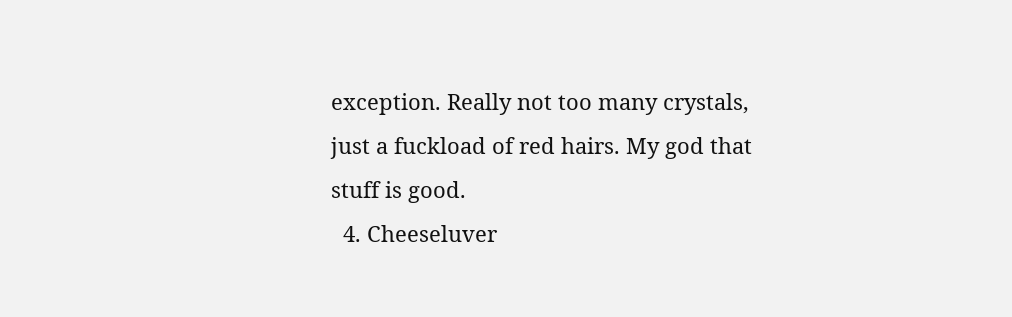exception. Really not too many crystals, just a fuckload of red hairs. My god that stuff is good.
  4. Cheeseluver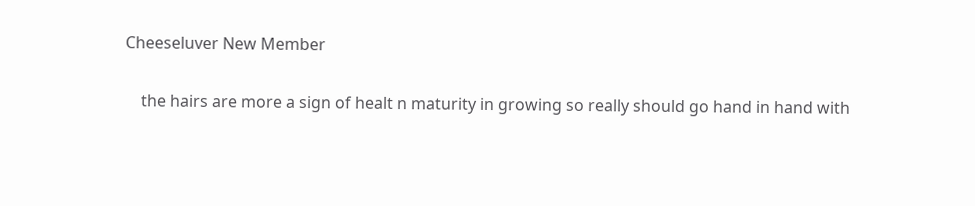Cheeseluver New Member

    the hairs are more a sign of healt n maturity in growing so really should go hand in hand with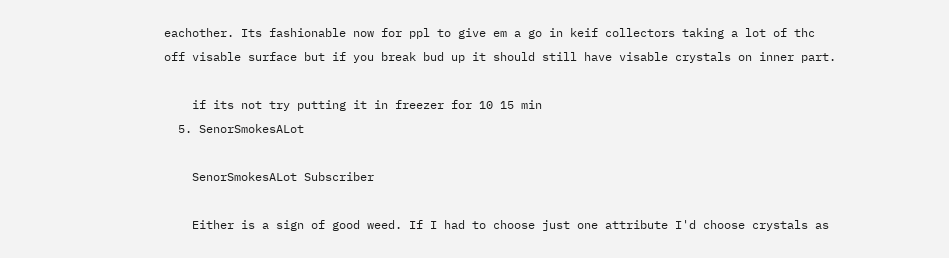eachother. Its fashionable now for ppl to give em a go in keif collectors taking a lot of thc off visable surface but if you break bud up it should still have visable crystals on inner part.

    if its not try putting it in freezer for 10 15 min
  5. SenorSmokesALot

    SenorSmokesALot Subscriber

    Either is a sign of good weed. If I had to choose just one attribute I'd choose crystals as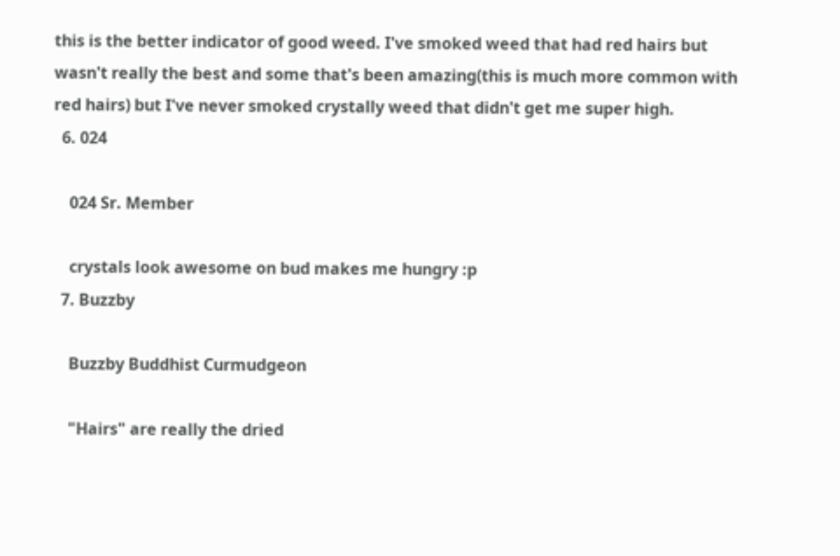this is the better indicator of good weed. I've smoked weed that had red hairs but wasn't really the best and some that's been amazing(this is much more common with red hairs) but I've never smoked crystally weed that didn't get me super high.
  6. 024

    024 Sr. Member

    crystals look awesome on bud makes me hungry :p
  7. Buzzby

    Buzzby Buddhist Curmudgeon

    "Hairs" are really the dried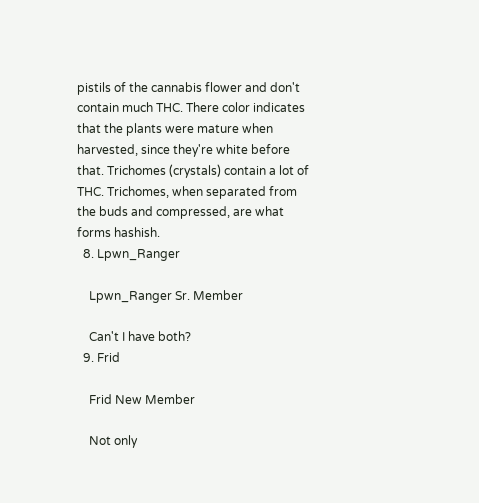pistils of the cannabis flower and don't contain much THC. There color indicates that the plants were mature when harvested, since they're white before that. Trichomes (crystals) contain a lot of THC. Trichomes, when separated from the buds and compressed, are what forms hashish.
  8. Lpwn_Ranger

    Lpwn_Ranger Sr. Member

    Can't I have both?
  9. Frid

    Frid New Member

    Not only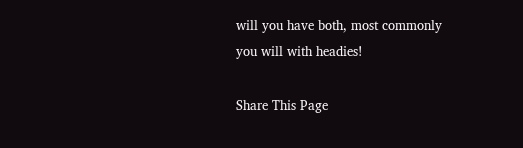will you have both, most commonly you will with headies!

Share This Page